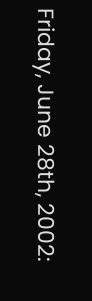Friday, June 28th, 2002: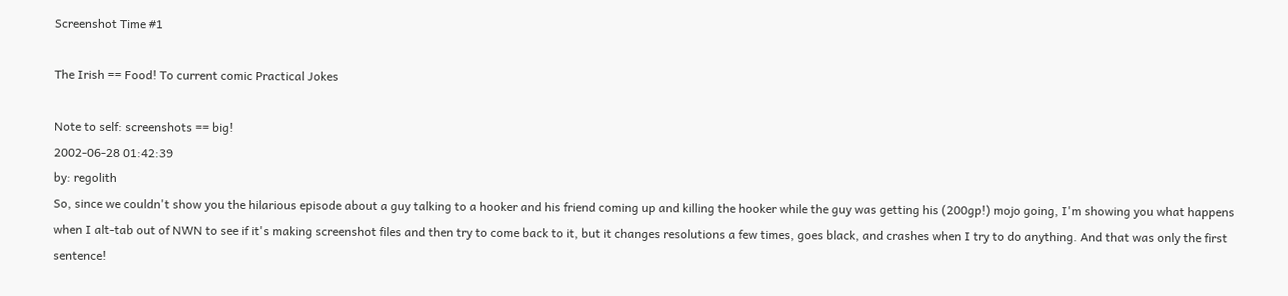Screenshot Time #1

The Irish == Food! To current comic Practical Jokes

Note to self: screenshots == big!
2002-06-28 01:42:39
by: regolith
So, since we couldn't show you the hilarious episode about a guy talking to a hooker and his friend coming up and killing the hooker while the guy was getting his (200gp!) mojo going, I'm showing you what happens when I alt-tab out of NWN to see if it's making screenshot files and then try to come back to it, but it changes resolutions a few times, goes black, and crashes when I try to do anything. And that was only the first sentence!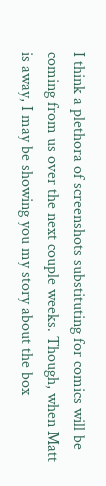I think a plethora of screenshots substituting for comics will be coming from us over the next couple weeks. Though, when Matt is away, I may be showing you my story about the box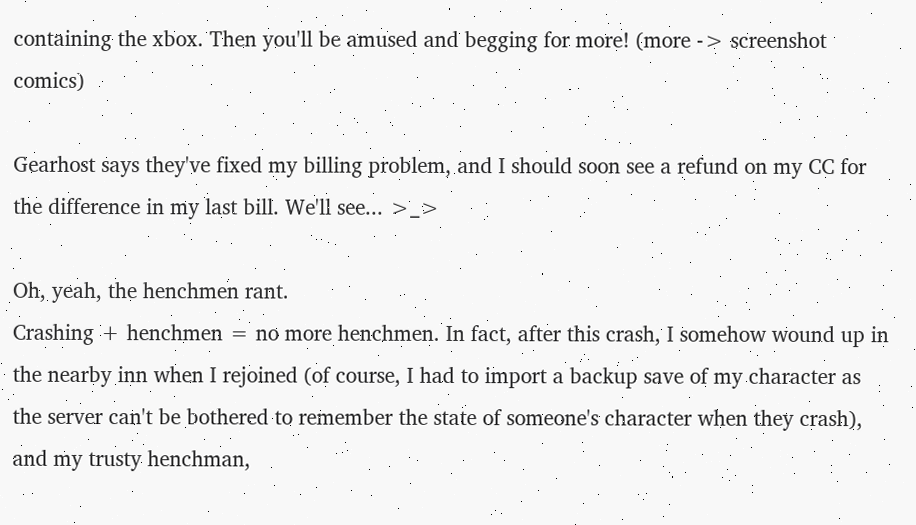containing the xbox. Then you'll be amused and begging for more! (more -> screenshot comics)

Gearhost says they've fixed my billing problem, and I should soon see a refund on my CC for the difference in my last bill. We'll see... >_>

Oh, yeah, the henchmen rant.
Crashing + henchmen = no more henchmen. In fact, after this crash, I somehow wound up in the nearby inn when I rejoined (of course, I had to import a backup save of my character as the server can't be bothered to remember the state of someone's character when they crash), and my trusty henchman,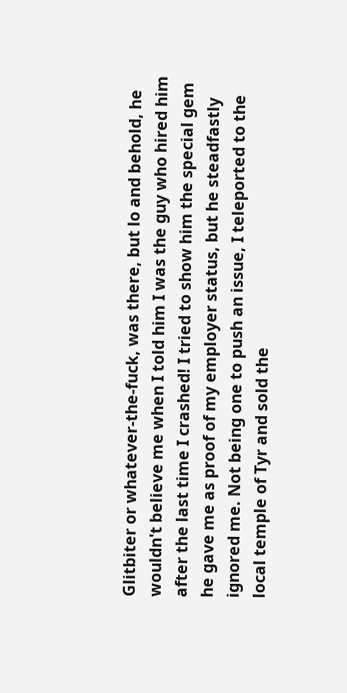Glitbiter or whatever-the-fuck, was there, but lo and behold, he wouldn't believe me when I told him I was the guy who hired him after the last time I crashed! I tried to show him the special gem he gave me as proof of my employer status, but he steadfastly ignored me. Not being one to push an issue, I teleported to the local temple of Tyr and sold the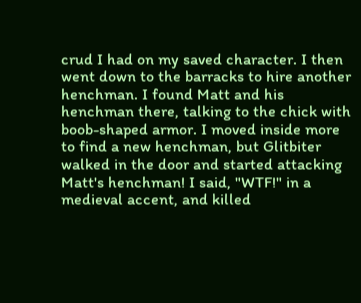crud I had on my saved character. I then went down to the barracks to hire another henchman. I found Matt and his henchman there, talking to the chick with boob-shaped armor. I moved inside more to find a new henchman, but Glitbiter walked in the door and started attacking Matt's henchman! I said, "WTF!" in a medieval accent, and killed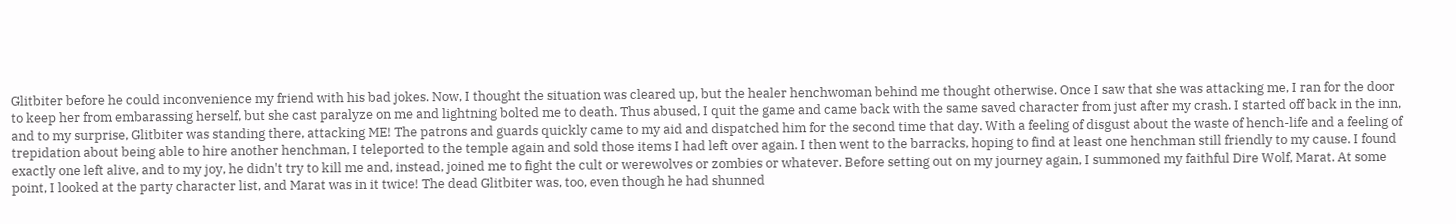Glitbiter before he could inconvenience my friend with his bad jokes. Now, I thought the situation was cleared up, but the healer henchwoman behind me thought otherwise. Once I saw that she was attacking me, I ran for the door to keep her from embarassing herself, but she cast paralyze on me and lightning bolted me to death. Thus abused, I quit the game and came back with the same saved character from just after my crash. I started off back in the inn, and to my surprise, Glitbiter was standing there, attacking ME! The patrons and guards quickly came to my aid and dispatched him for the second time that day. With a feeling of disgust about the waste of hench-life and a feeling of trepidation about being able to hire another henchman, I teleported to the temple again and sold those items I had left over again. I then went to the barracks, hoping to find at least one henchman still friendly to my cause. I found exactly one left alive, and to my joy, he didn't try to kill me and, instead, joined me to fight the cult or werewolves or zombies or whatever. Before setting out on my journey again, I summoned my faithful Dire Wolf, Marat. At some point, I looked at the party character list, and Marat was in it twice! The dead Glitbiter was, too, even though he had shunned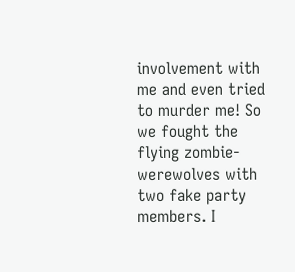involvement with me and even tried to murder me! So we fought the flying zombie-werewolves with two fake party members. I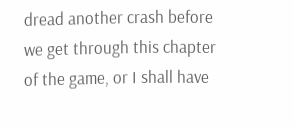dread another crash before we get through this chapter of the game, or I shall have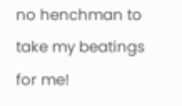no henchman to take my beatings for me!